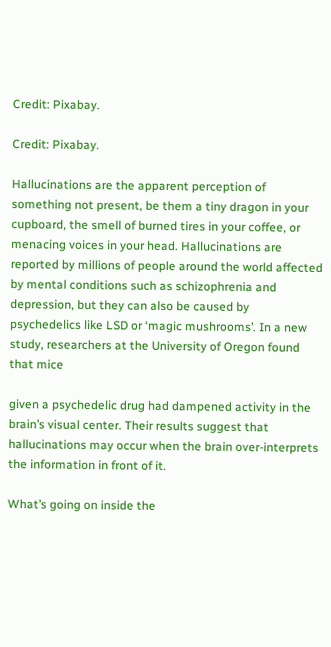Credit: Pixabay.

Credit: Pixabay.

Hallucinations are the apparent perception of something not present, be them a tiny dragon in your cupboard, the smell of burned tires in your coffee, or menacing voices in your head. Hallucinations are reported by millions of people around the world affected by mental conditions such as schizophrenia and depression, but they can also be caused by psychedelics like LSD or ‘magic mushrooms’. In a new study, researchers at the University of Oregon found that mice

given a psychedelic drug had dampened activity in the brain’s visual center. Their results suggest that hallucinations may occur when the brain over-interprets the information in front of it.

What’s going on inside the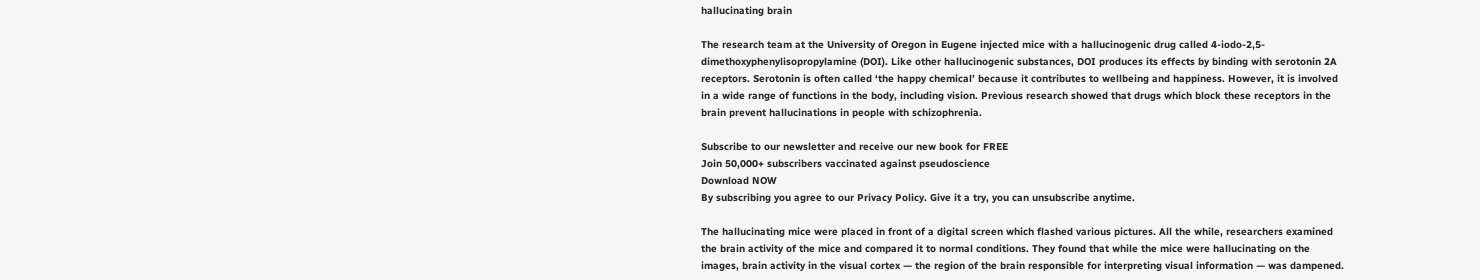hallucinating brain

The research team at the University of Oregon in Eugene injected mice with a hallucinogenic drug called 4-iodo-2,5-dimethoxyphenylisopropylamine (DOI). Like other hallucinogenic substances, DOI produces its effects by binding with serotonin 2A receptors. Serotonin is often called ‘the happy chemical’ because it contributes to wellbeing and happiness. However, it is involved in a wide range of functions in the body, including vision. Previous research showed that drugs which block these receptors in the brain prevent hallucinations in people with schizophrenia.

Subscribe to our newsletter and receive our new book for FREE
Join 50,000+ subscribers vaccinated against pseudoscience
Download NOW
By subscribing you agree to our Privacy Policy. Give it a try, you can unsubscribe anytime.

The hallucinating mice were placed in front of a digital screen which flashed various pictures. All the while, researchers examined the brain activity of the mice and compared it to normal conditions. They found that while the mice were hallucinating on the images, brain activity in the visual cortex — the region of the brain responsible for interpreting visual information — was dampened.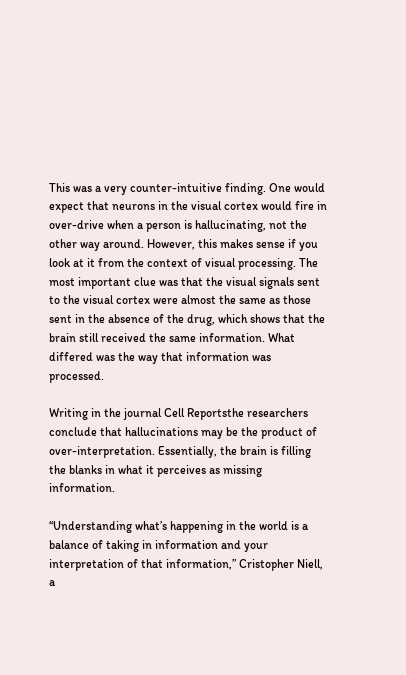This was a very counter-intuitive finding. One would expect that neurons in the visual cortex would fire in over-drive when a person is hallucinating, not the other way around. However, this makes sense if you look at it from the context of visual processing. The most important clue was that the visual signals sent to the visual cortex were almost the same as those sent in the absence of the drug, which shows that the brain still received the same information. What differed was the way that information was processed.

Writing in the journal Cell Reportsthe researchers conclude that hallucinations may be the product of over-interpretation. Essentially, the brain is filling the blanks in what it perceives as missing information.

“Understanding what’s happening in the world is a balance of taking in information and your interpretation of that information,” Cristopher Niell, a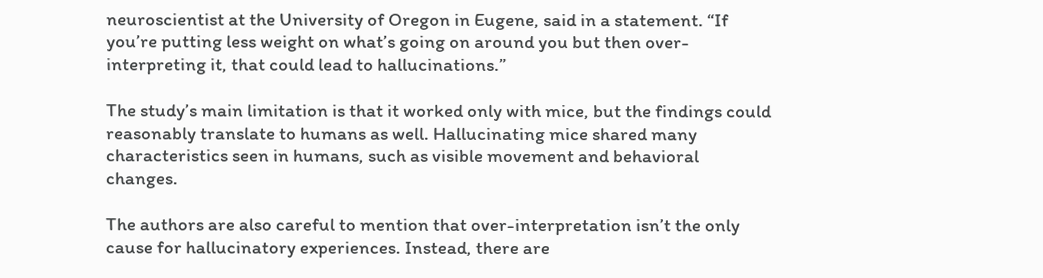neuroscientist at the University of Oregon in Eugene, said in a statement. “If you’re putting less weight on what’s going on around you but then over-interpreting it, that could lead to hallucinations.”

The study’s main limitation is that it worked only with mice, but the findings could reasonably translate to humans as well. Hallucinating mice shared many characteristics seen in humans, such as visible movement and behavioral changes.

The authors are also careful to mention that over-interpretation isn’t the only cause for hallucinatory experiences. Instead, there are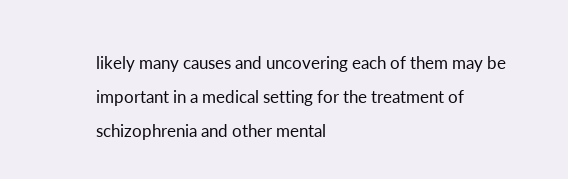likely many causes and uncovering each of them may be important in a medical setting for the treatment of schizophrenia and other mental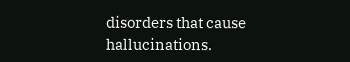disorders that cause hallucinations.